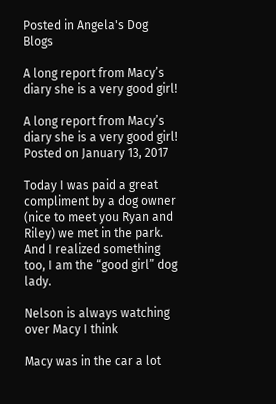Posted in Angela's Dog Blogs

A long report from Macy’s diary she is a very good girl!

A long report from Macy’s diary she is a very good girl! Posted on January 13, 2017

Today I was paid a great compliment by a dog owner (nice to meet you Ryan and Riley) we met in the park.  And I realized something too, I am the “good girl” dog lady.

Nelson is always watching over Macy I think

Macy was in the car a lot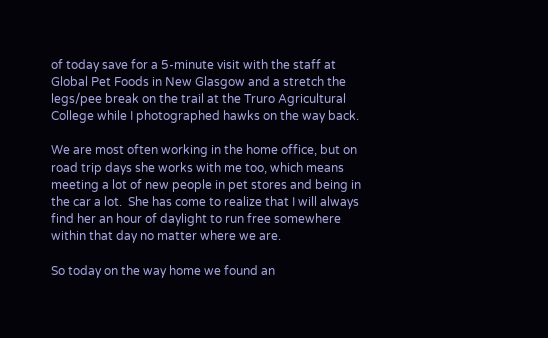of today save for a 5-minute visit with the staff at Global Pet Foods in New Glasgow and a stretch the legs/pee break on the trail at the Truro Agricultural College while I photographed hawks on the way back.

We are most often working in the home office, but on road trip days she works with me too, which means meeting a lot of new people in pet stores and being in the car a lot.  She has come to realize that I will always find her an hour of daylight to run free somewhere within that day no matter where we are.

So today on the way home we found an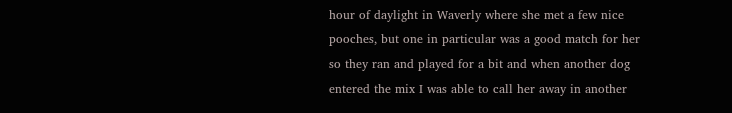hour of daylight in Waverly where she met a few nice pooches, but one in particular was a good match for her so they ran and played for a bit and when another dog entered the mix I was able to call her away in another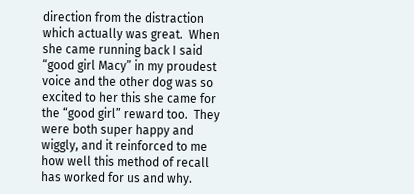direction from the distraction which actually was great.  When she came running back I said “good girl Macy” in my proudest voice and the other dog was so excited to her this she came for the “good girl” reward too.  They were both super happy and wiggly, and it reinforced to me how well this method of recall has worked for us and why.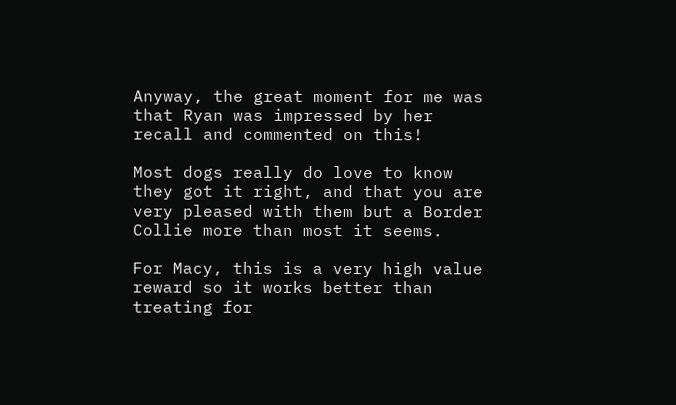Anyway, the great moment for me was that Ryan was impressed by her recall and commented on this!

Most dogs really do love to know they got it right, and that you are very pleased with them but a Border Collie more than most it seems.

For Macy, this is a very high value reward so it works better than treating for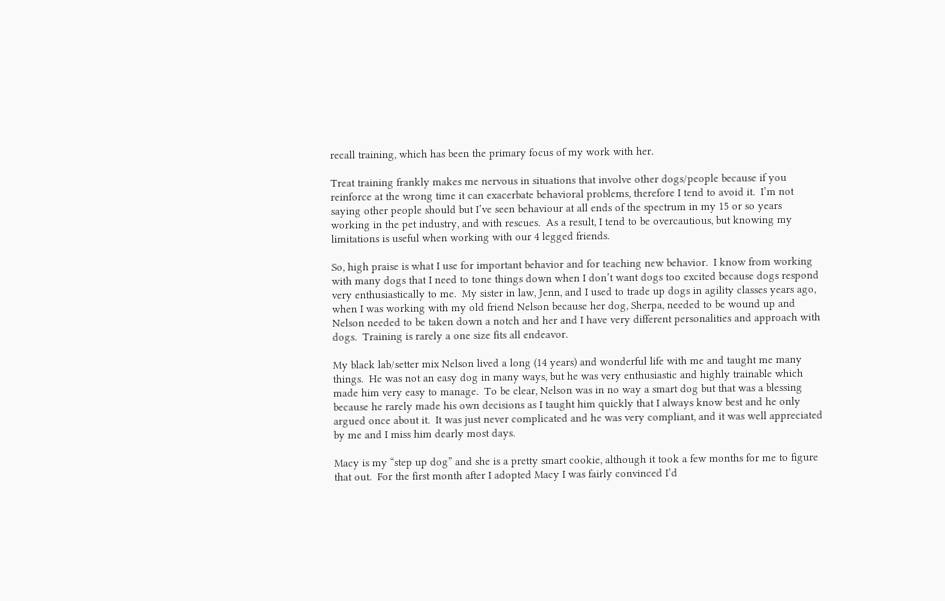recall training, which has been the primary focus of my work with her.

Treat training frankly makes me nervous in situations that involve other dogs/people because if you reinforce at the wrong time it can exacerbate behavioral problems, therefore I tend to avoid it.  I’m not saying other people should but I’ve seen behaviour at all ends of the spectrum in my 15 or so years working in the pet industry, and with rescues.  As a result, I tend to be overcautious, but knowing my limitations is useful when working with our 4 legged friends.

So, high praise is what I use for important behavior and for teaching new behavior.  I know from working with many dogs that I need to tone things down when I don’t want dogs too excited because dogs respond very enthusiastically to me.  My sister in law, Jenn, and I used to trade up dogs in agility classes years ago, when I was working with my old friend Nelson because her dog, Sherpa, needed to be wound up and Nelson needed to be taken down a notch and her and I have very different personalities and approach with dogs.  Training is rarely a one size fits all endeavor.

My black lab/setter mix Nelson lived a long (14 years) and wonderful life with me and taught me many things.  He was not an easy dog in many ways, but he was very enthusiastic and highly trainable which made him very easy to manage.  To be clear, Nelson was in no way a smart dog but that was a blessing because he rarely made his own decisions as I taught him quickly that I always know best and he only argued once about it.  It was just never complicated and he was very compliant, and it was well appreciated by me and I miss him dearly most days.

Macy is my “step up dog” and she is a pretty smart cookie, although it took a few months for me to figure that out.  For the first month after I adopted Macy I was fairly convinced I’d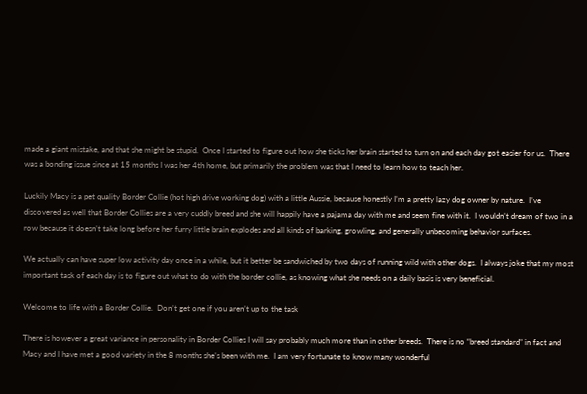made a giant mistake, and that she might be stupid.  Once I started to figure out how she ticks her brain started to turn on and each day got easier for us.  There was a bonding issue since at 15 months I was her 4th home, but primarily the problem was that I need to learn how to teach her.

Luckily Macy is a pet quality Border Collie (hot high drive working dog) with a little Aussie, because honestly I’m a pretty lazy dog owner by nature.  I’ve discovered as well that Border Collies are a very cuddly breed and she will happily have a pajama day with me and seem fine with it.  I wouldn’t dream of two in a row because it doesn’t take long before her furry little brain explodes and all kinds of barking, growling, and generally unbecoming behavior surfaces.

We actually can have super low activity day once in a while, but it better be sandwiched by two days of running wild with other dogs.  I always joke that my most important task of each day is to figure out what to do with the border collie, as knowing what she needs on a daily basis is very beneficial.

Welcome to life with a Border Collie.  Don’t get one if you aren’t up to the task

There is however a great variance in personality in Border Collies I will say probably much more than in other breeds.  There is no “breed standard” in fact and Macy and I have met a good variety in the 8 months she’s been with me.  I am very fortunate to know many wonderful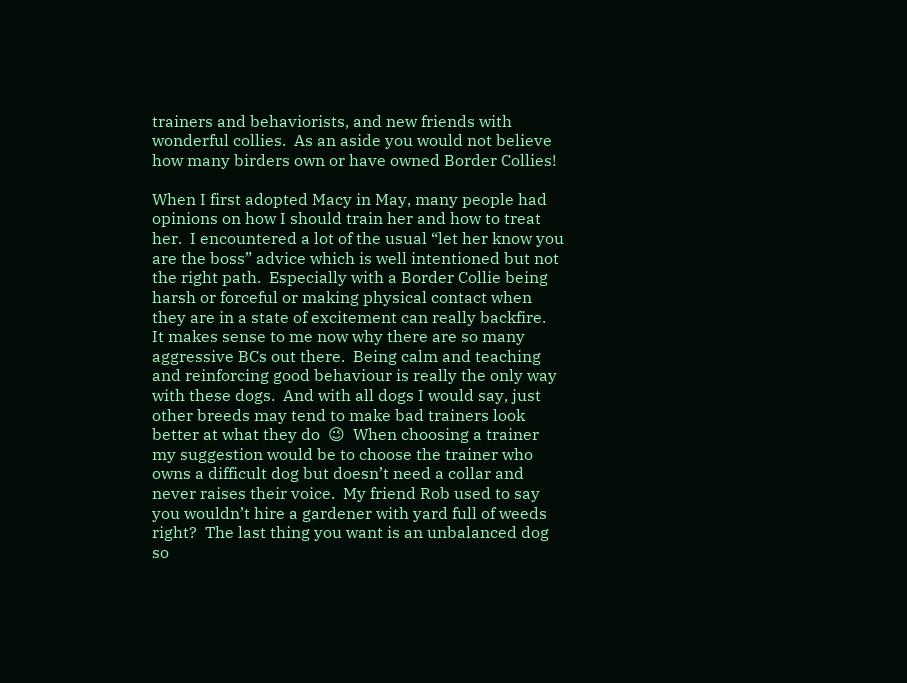trainers and behaviorists, and new friends with wonderful collies.  As an aside you would not believe how many birders own or have owned Border Collies!

When I first adopted Macy in May, many people had opinions on how I should train her and how to treat her.  I encountered a lot of the usual “let her know you are the boss” advice which is well intentioned but not the right path.  Especially with a Border Collie being harsh or forceful or making physical contact when they are in a state of excitement can really backfire.  It makes sense to me now why there are so many aggressive BCs out there.  Being calm and teaching and reinforcing good behaviour is really the only way with these dogs.  And with all dogs I would say, just other breeds may tend to make bad trainers look better at what they do  😉  When choosing a trainer my suggestion would be to choose the trainer who owns a difficult dog but doesn’t need a collar and never raises their voice.  My friend Rob used to say you wouldn’t hire a gardener with yard full of weeds right?  The last thing you want is an unbalanced dog so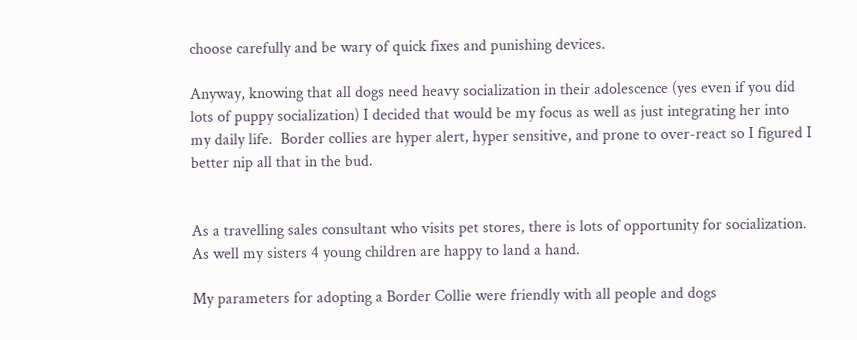choose carefully and be wary of quick fixes and punishing devices.

Anyway, knowing that all dogs need heavy socialization in their adolescence (yes even if you did lots of puppy socialization) I decided that would be my focus as well as just integrating her into my daily life.  Border collies are hyper alert, hyper sensitive, and prone to over-react so I figured I better nip all that in the bud.


As a travelling sales consultant who visits pet stores, there is lots of opportunity for socialization.  As well my sisters 4 young children are happy to land a hand.

My parameters for adopting a Border Collie were friendly with all people and dogs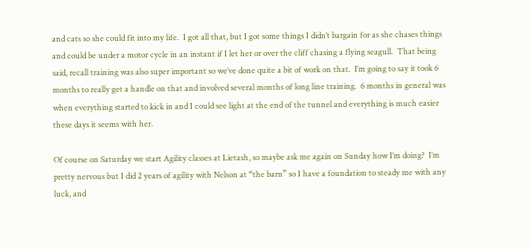and cats so she could fit into my life.  I got all that, but I got some things I didn’t bargain for as she chases things and could be under a motor cycle in an instant if I let her or over the cliff chasing a flying seagull.  That being said, recall training was also super important so we’ve done quite a bit of work on that.  I’m going to say it took 6 months to really get a handle on that and involved several months of long line training.  6 months in general was when everything started to kick in and I could see light at the end of the tunnel and everything is much easier these days it seems with her.

Of course on Saturday we start Agility classes at Lietash, so maybe ask me again on Sunday how I’m doing?  I’m pretty nervous but I did 2 years of agility with Nelson at “the barn” so I have a foundation to steady me with any luck, and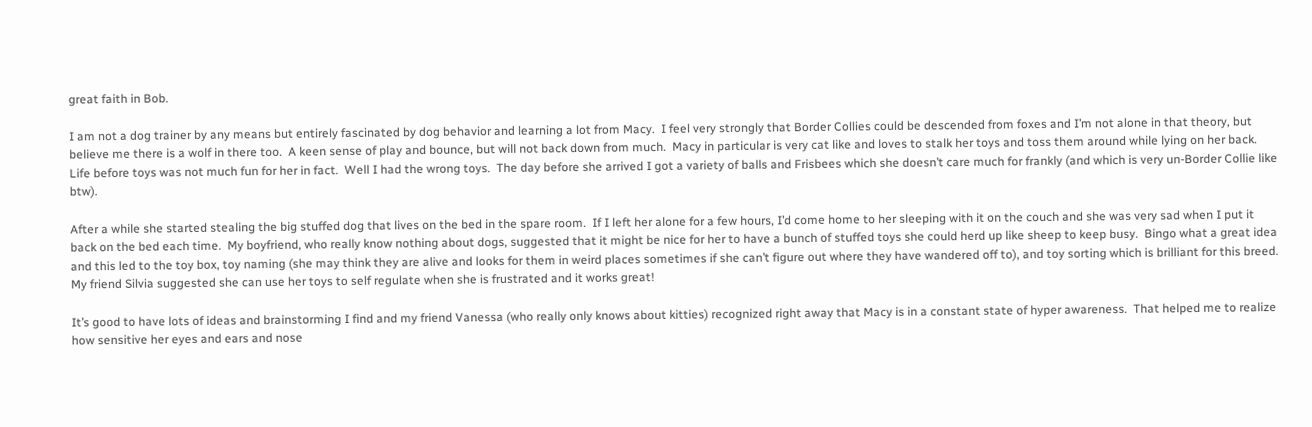great faith in Bob.

I am not a dog trainer by any means but entirely fascinated by dog behavior and learning a lot from Macy.  I feel very strongly that Border Collies could be descended from foxes and I’m not alone in that theory, but believe me there is a wolf in there too.  A keen sense of play and bounce, but will not back down from much.  Macy in particular is very cat like and loves to stalk her toys and toss them around while lying on her back.  Life before toys was not much fun for her in fact.  Well I had the wrong toys.  The day before she arrived I got a variety of balls and Frisbees which she doesn’t care much for frankly (and which is very un-Border Collie like btw).

After a while she started stealing the big stuffed dog that lives on the bed in the spare room.  If I left her alone for a few hours, I’d come home to her sleeping with it on the couch and she was very sad when I put it back on the bed each time.  My boyfriend, who really know nothing about dogs, suggested that it might be nice for her to have a bunch of stuffed toys she could herd up like sheep to keep busy.  Bingo what a great idea and this led to the toy box, toy naming (she may think they are alive and looks for them in weird places sometimes if she can’t figure out where they have wandered off to), and toy sorting which is brilliant for this breed.  My friend Silvia suggested she can use her toys to self regulate when she is frustrated and it works great!

It’s good to have lots of ideas and brainstorming I find and my friend Vanessa (who really only knows about kitties) recognized right away that Macy is in a constant state of hyper awareness.  That helped me to realize how sensitive her eyes and ears and nose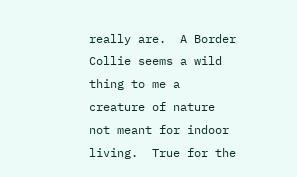really are.  A Border Collie seems a wild thing to me a creature of nature not meant for indoor living.  True for the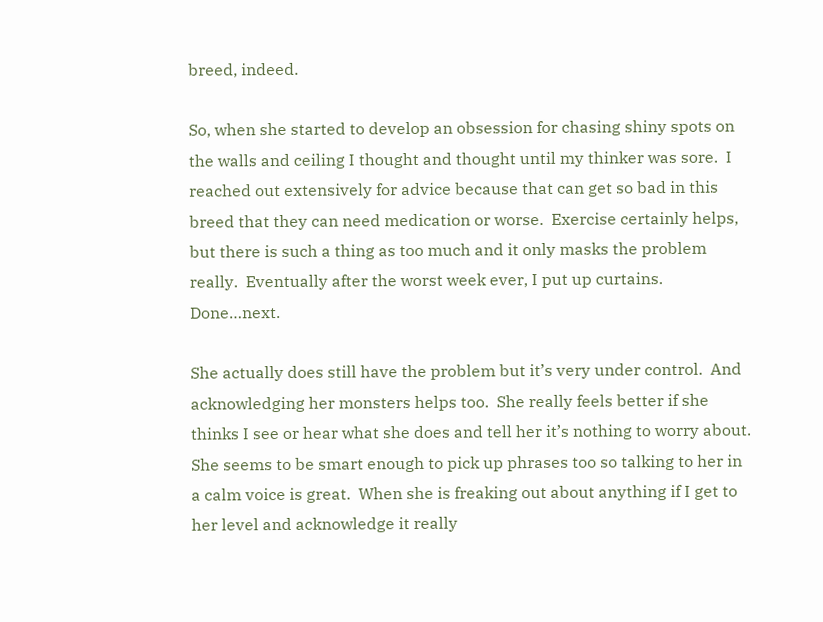breed, indeed.

So, when she started to develop an obsession for chasing shiny spots on the walls and ceiling I thought and thought until my thinker was sore.  I reached out extensively for advice because that can get so bad in this breed that they can need medication or worse.  Exercise certainly helps, but there is such a thing as too much and it only masks the problem really.  Eventually after the worst week ever, I put up curtains.  Done…next.

She actually does still have the problem but it’s very under control.  And acknowledging her monsters helps too.  She really feels better if she thinks I see or hear what she does and tell her it’s nothing to worry about.  She seems to be smart enough to pick up phrases too so talking to her in a calm voice is great.  When she is freaking out about anything if I get to her level and acknowledge it really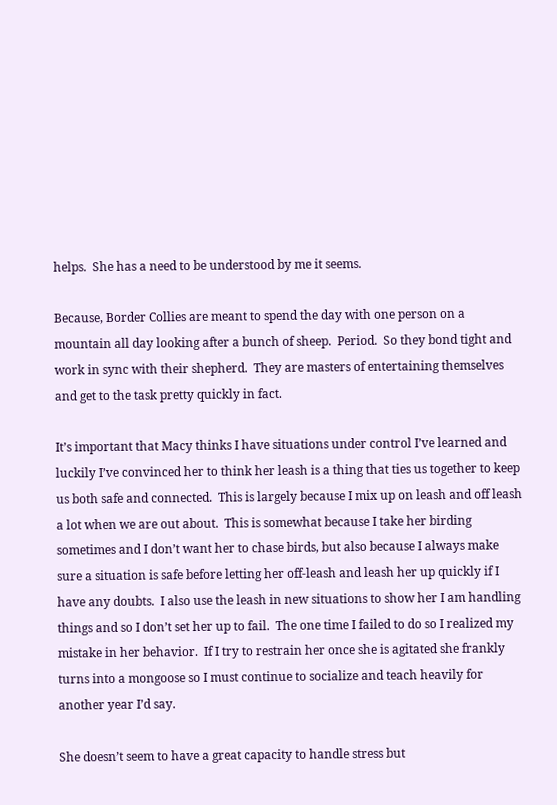helps.  She has a need to be understood by me it seems.

Because, Border Collies are meant to spend the day with one person on a mountain all day looking after a bunch of sheep.  Period.  So they bond tight and work in sync with their shepherd.  They are masters of entertaining themselves and get to the task pretty quickly in fact.

It’s important that Macy thinks I have situations under control I’ve learned and luckily I’ve convinced her to think her leash is a thing that ties us together to keep us both safe and connected.  This is largely because I mix up on leash and off leash a lot when we are out about.  This is somewhat because I take her birding sometimes and I don’t want her to chase birds, but also because I always make sure a situation is safe before letting her off-leash and leash her up quickly if I have any doubts.  I also use the leash in new situations to show her I am handling things and so I don’t set her up to fail.  The one time I failed to do so I realized my mistake in her behavior.  If I try to restrain her once she is agitated she frankly turns into a mongoose so I must continue to socialize and teach heavily for another year I’d say.

She doesn’t seem to have a great capacity to handle stress but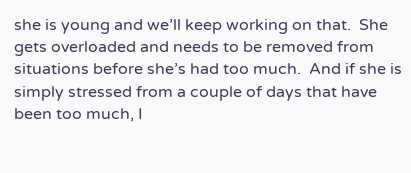she is young and we’ll keep working on that.  She gets overloaded and needs to be removed from situations before she’s had too much.  And if she is simply stressed from a couple of days that have been too much, I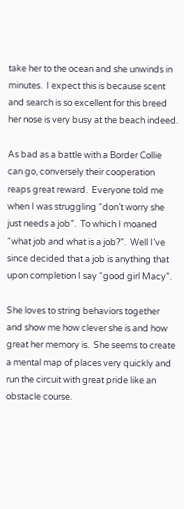take her to the ocean and she unwinds in minutes.  I expect this is because scent and search is so excellent for this breed her nose is very busy at the beach indeed.

As bad as a battle with a Border Collie can go, conversely their cooperation reaps great reward.  Everyone told me when I was struggling “don’t worry she just needs a job”.  To which I moaned “what job and what is a job?”.  Well I’ve since decided that a job is anything that upon completion I say “good girl Macy”.

She loves to string behaviors together and show me how clever she is and how great her memory is.  She seems to create a mental map of places very quickly and run the circuit with great pride like an obstacle course.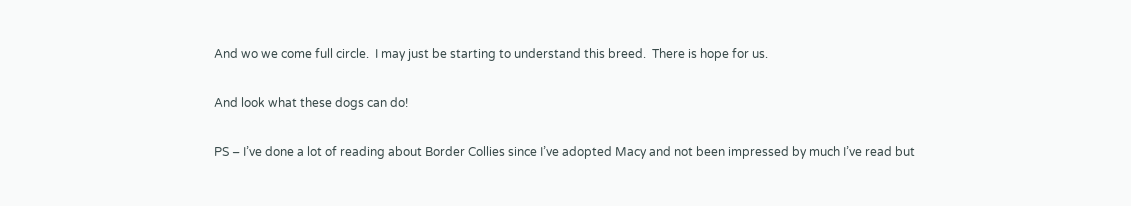And wo we come full circle.  I may just be starting to understand this breed.  There is hope for us.

And look what these dogs can do!

PS – I’ve done a lot of reading about Border Collies since I’ve adopted Macy and not been impressed by much I’ve read but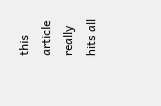this article really hits all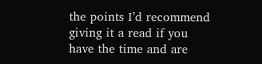the points I’d recommend giving it a read if you have the time and are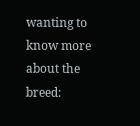wanting to know more about the breed: